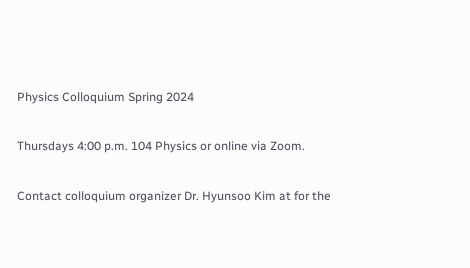Physics Colloquium Spring 2024

Thursdays 4:00 p.m. 104 Physics or online via Zoom.

Contact colloquium organizer Dr. Hyunsoo Kim at for the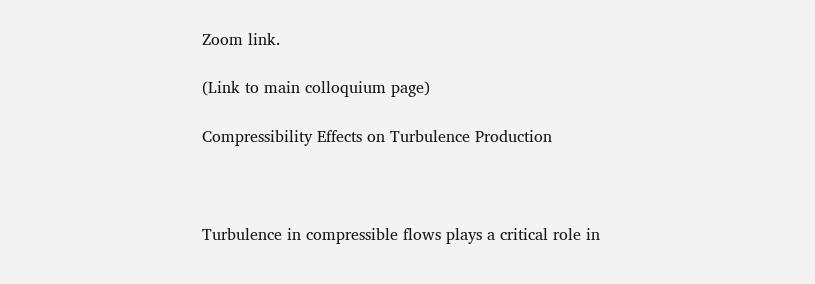Zoom link.

(Link to main colloquium page)

Compressibility Effects on Turbulence Production



Turbulence in compressible flows plays a critical role in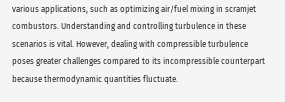various applications, such as optimizing air/fuel mixing in scramjet combustors. Understanding and controlling turbulence in these scenarios is vital. However, dealing with compressible turbulence poses greater challenges compared to its incompressible counterpart because thermodynamic quantities fluctuate.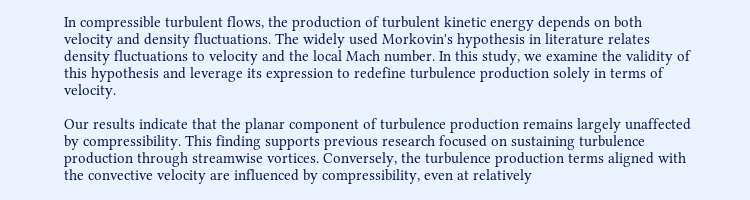In compressible turbulent flows, the production of turbulent kinetic energy depends on both velocity and density fluctuations. The widely used Morkovin's hypothesis in literature relates density fluctuations to velocity and the local Mach number. In this study, we examine the validity of this hypothesis and leverage its expression to redefine turbulence production solely in terms of velocity.

Our results indicate that the planar component of turbulence production remains largely unaffected by compressibility. This finding supports previous research focused on sustaining turbulence production through streamwise vortices. Conversely, the turbulence production terms aligned with the convective velocity are influenced by compressibility, even at relatively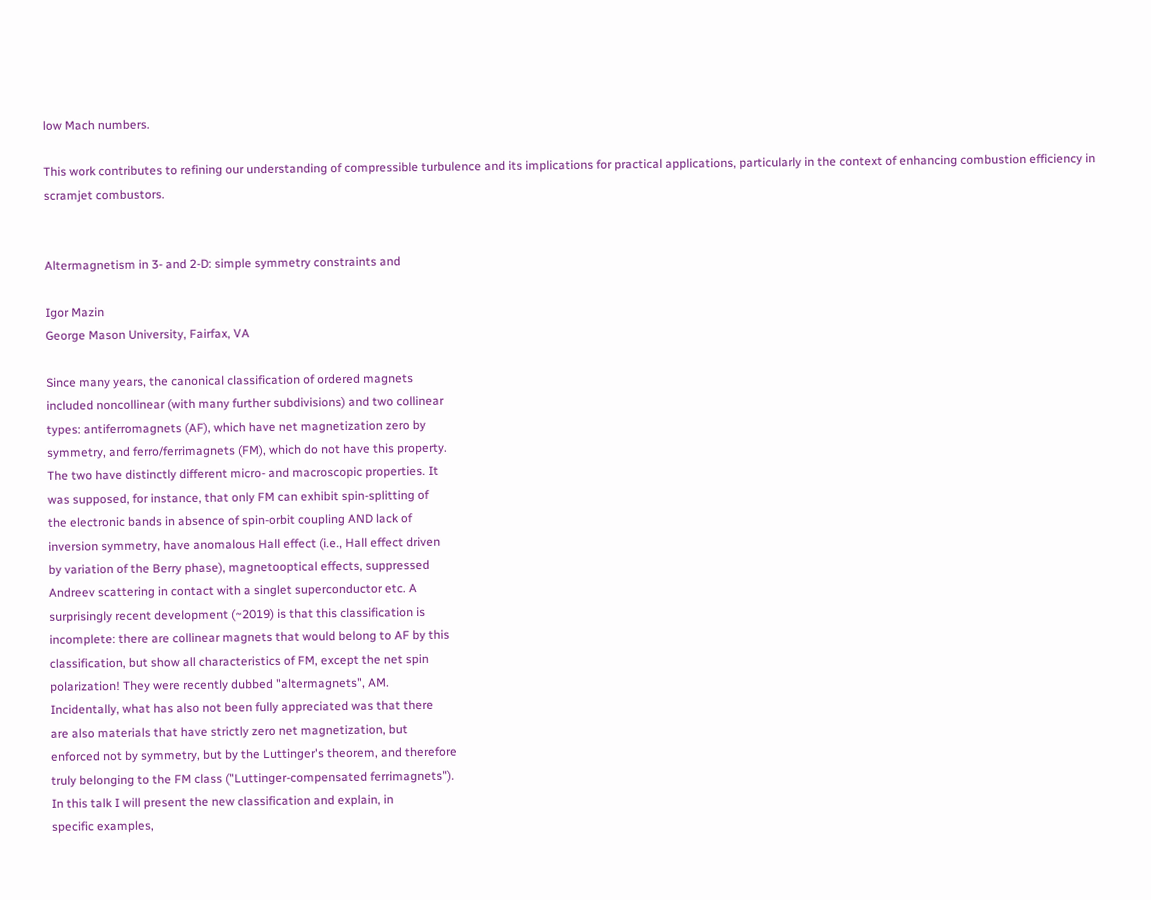low Mach numbers.

This work contributes to refining our understanding of compressible turbulence and its implications for practical applications, particularly in the context of enhancing combustion efficiency in scramjet combustors.


Altermagnetism in 3- and 2-D: simple symmetry constraints and

Igor Mazin
George Mason University, Fairfax, VA

Since many years, the canonical classification of ordered magnets
included noncollinear (with many further subdivisions) and two collinear
types: antiferromagnets (AF), which have net magnetization zero by
symmetry, and ferro/ferrimagnets (FM), which do not have this property.
The two have distinctly different micro- and macroscopic properties. It
was supposed, for instance, that only FM can exhibit spin-splitting of
the electronic bands in absence of spin-orbit coupling AND lack of
inversion symmetry, have anomalous Hall effect (i.e., Hall effect driven
by variation of the Berry phase), magnetooptical effects, suppressed
Andreev scattering in contact with a singlet superconductor etc. A
surprisingly recent development (~2019) is that this classification is
incomplete: there are collinear magnets that would belong to AF by this
classification, but show all characteristics of FM, except the net spin
polarization! They were recently dubbed "altermagnets", AM.
Incidentally, what has also not been fully appreciated was that there
are also materials that have strictly zero net magnetization, but
enforced not by symmetry, but by the Luttinger's theorem, and therefore
truly belonging to the FM class ("Luttinger-compensated ferrimagnets").
In this talk I will present the new classification and explain, in
specific examples,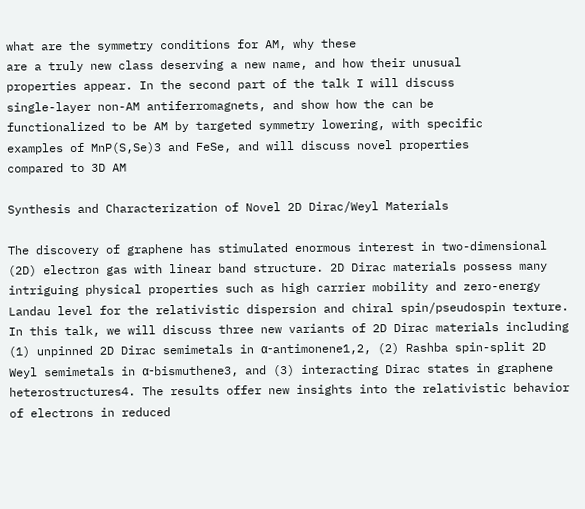what are the symmetry conditions for AM, why these
are a truly new class deserving a new name, and how their unusual
properties appear. In the second part of the talk I will discuss
single-layer non-AM antiferromagnets, and show how the can be
functionalized to be AM by targeted symmetry lowering, with specific
examples of MnP(S,Se)3 and FeSe, and will discuss novel properties
compared to 3D AM

Synthesis and Characterization of Novel 2D Dirac/Weyl Materials

The discovery of graphene has stimulated enormous interest in two-dimensional (2D) electron gas with linear band structure. 2D Dirac materials possess many intriguing physical properties such as high carrier mobility and zero-energy Landau level for the relativistic dispersion and chiral spin/pseudospin texture. In this talk, we will discuss three new variants of 2D Dirac materials including (1) unpinned 2D Dirac semimetals in α-antimonene1,2, (2) Rashba spin-split 2D Weyl semimetals in α-bismuthene3, and (3) interacting Dirac states in graphene heterostructures4. The results offer new insights into the relativistic behavior of electrons in reduced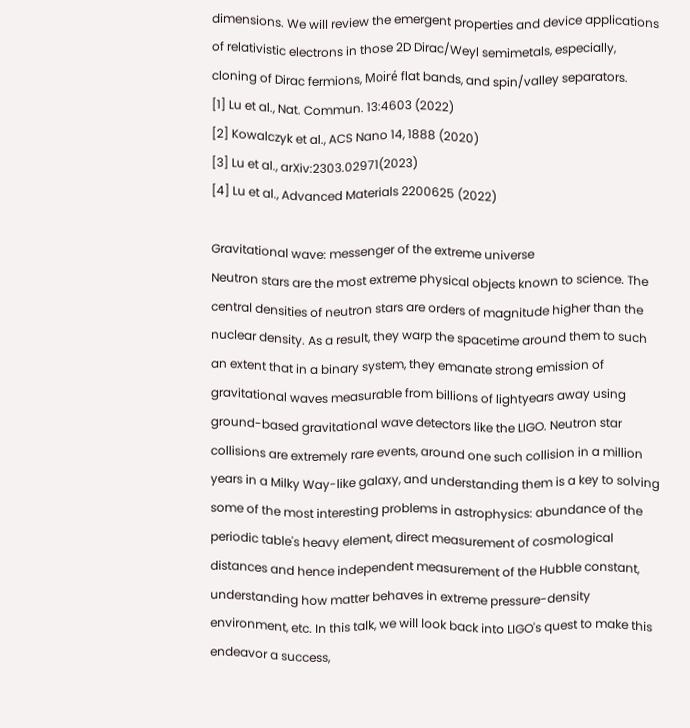dimensions. We will review the emergent properties and device applications of relativistic electrons in those 2D Dirac/Weyl semimetals, especially, cloning of Dirac fermions, Moiré flat bands, and spin/valley separators.
[1] Lu et al., Nat. Commun. 13:4603 (2022)
[2] Kowalczyk et al., ACS Nano 14, 1888 (2020)
[3] Lu et al., arXiv:2303.02971(2023)
[4] Lu et al., Advanced Materials 2200625 (2022)

Gravitational wave: messenger of the extreme universe
Neutron stars are the most extreme physical objects known to science. The central densities of neutron stars are orders of magnitude higher than the nuclear density. As a result, they warp the spacetime around them to such an extent that in a binary system, they emanate strong emission of gravitational waves measurable from billions of lightyears away using ground-based gravitational wave detectors like the LIGO. Neutron star collisions are extremely rare events, around one such collision in a million years in a Milky Way-like galaxy, and understanding them is a key to solving some of the most interesting problems in astrophysics: abundance of the periodic table's heavy element, direct measurement of cosmological distances and hence independent measurement of the Hubble constant, understanding how matter behaves in extreme pressure-density environment, etc. In this talk, we will look back into LIGO's quest to make this endeavor a success,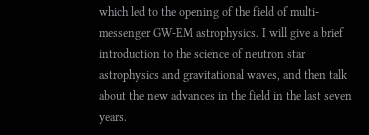which led to the opening of the field of multi-messenger GW-EM astrophysics. I will give a brief introduction to the science of neutron star astrophysics and gravitational waves, and then talk about the new advances in the field in the last seven years.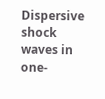Dispersive shock waves in one-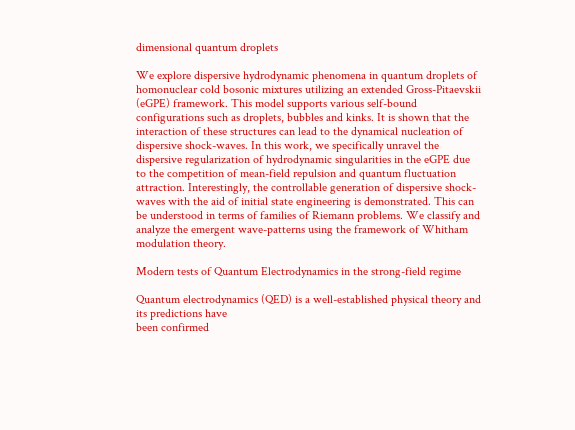dimensional quantum droplets

We explore dispersive hydrodynamic phenomena in quantum droplets of homonuclear cold bosonic mixtures utilizing an extended Gross-Pitaevskii (eGPE) framework. This model supports various self-bound configurations such as droplets, bubbles and kinks. It is shown that the interaction of these structures can lead to the dynamical nucleation of dispersive shock-waves. In this work, we specifically unravel the dispersive regularization of hydrodynamic singularities in the eGPE due to the competition of mean-field repulsion and quantum fluctuation attraction. Interestingly, the controllable generation of dispersive shock-waves with the aid of initial state engineering is demonstrated. This can be understood in terms of families of Riemann problems. We classify and analyze the emergent wave-patterns using the framework of Whitham modulation theory.

Modern tests of Quantum Electrodynamics in the strong-field regime

Quantum electrodynamics (QED) is a well-established physical theory and its predictions have
been confirmed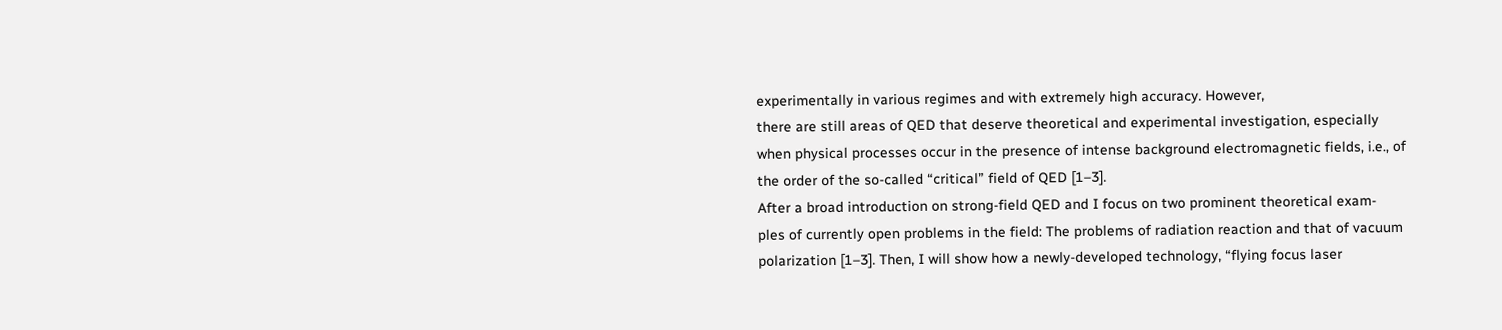experimentally in various regimes and with extremely high accuracy. However,
there are still areas of QED that deserve theoretical and experimental investigation, especially
when physical processes occur in the presence of intense background electromagnetic fields, i.e., of
the order of the so-called “critical” field of QED [1–3].
After a broad introduction on strong-field QED and I focus on two prominent theoretical exam-
ples of currently open problems in the field: The problems of radiation reaction and that of vacuum
polarization [1–3]. Then, I will show how a newly-developed technology, “flying focus laser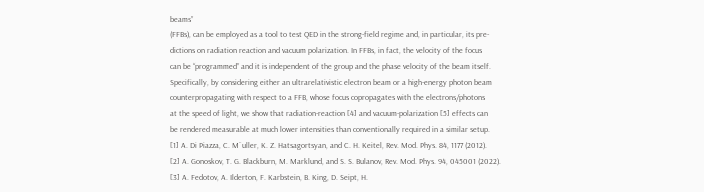beams”
(FFBs), can be employed as a tool to test QED in the strong-field regime and, in particular, its pre-
dictions on radiation reaction and vacuum polarization. In FFBs, in fact, the velocity of the focus
can be “programmed” and it is independent of the group and the phase velocity of the beam itself.
Specifically, by considering either an ultrarelativistic electron beam or a high-energy photon beam
counterpropagating with respect to a FFB, whose focus copropagates with the electrons/photons
at the speed of light, we show that radiation-reaction [4] and vacuum-polarization [5] effects can
be rendered measurable at much lower intensities than conventionally required in a similar setup.
[1] A. Di Piazza, C. M¨uller, K. Z. Hatsagortsyan, and C. H. Keitel, Rev. Mod. Phys. 84, 1177 (2012).
[2] A. Gonoskov, T. G. Blackburn, M. Marklund, and S. S. Bulanov, Rev. Mod. Phys. 94, 045001 (2022).
[3] A. Fedotov, A. Ilderton, F. Karbstein, B. King, D. Seipt, H.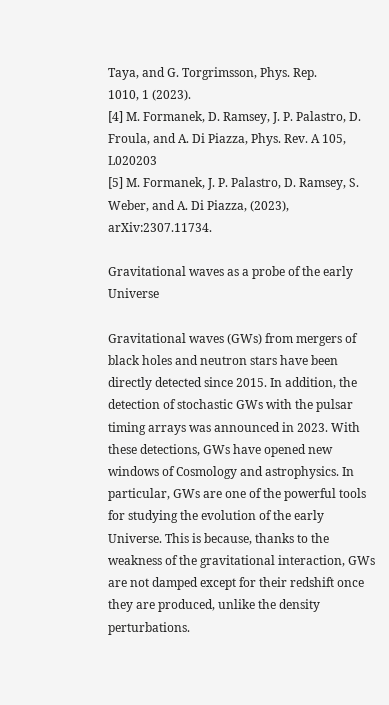Taya, and G. Torgrimsson, Phys. Rep.
1010, 1 (2023).
[4] M. Formanek, D. Ramsey, J. P. Palastro, D. Froula, and A. Di Piazza, Phys. Rev. A 105, L020203
[5] M. Formanek, J. P. Palastro, D. Ramsey, S. Weber, and A. Di Piazza, (2023), arXiv:2307.11734.

Gravitational waves as a probe of the early Universe

Gravitational waves (GWs) from mergers of black holes and neutron stars have been directly detected since 2015. In addition, the detection of stochastic GWs with the pulsar timing arrays was announced in 2023. With these detections, GWs have opened new windows of Cosmology and astrophysics. In particular, GWs are one of the powerful tools for studying the evolution of the early Universe. This is because, thanks to the weakness of the gravitational interaction, GWs are not damped except for their redshift once they are produced, unlike the density perturbations.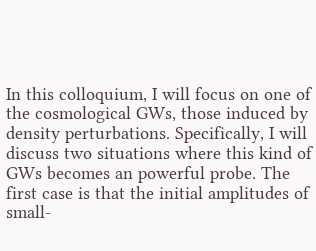In this colloquium, I will focus on one of the cosmological GWs, those induced by density perturbations. Specifically, I will discuss two situations where this kind of GWs becomes an powerful probe. The first case is that the initial amplitudes of small-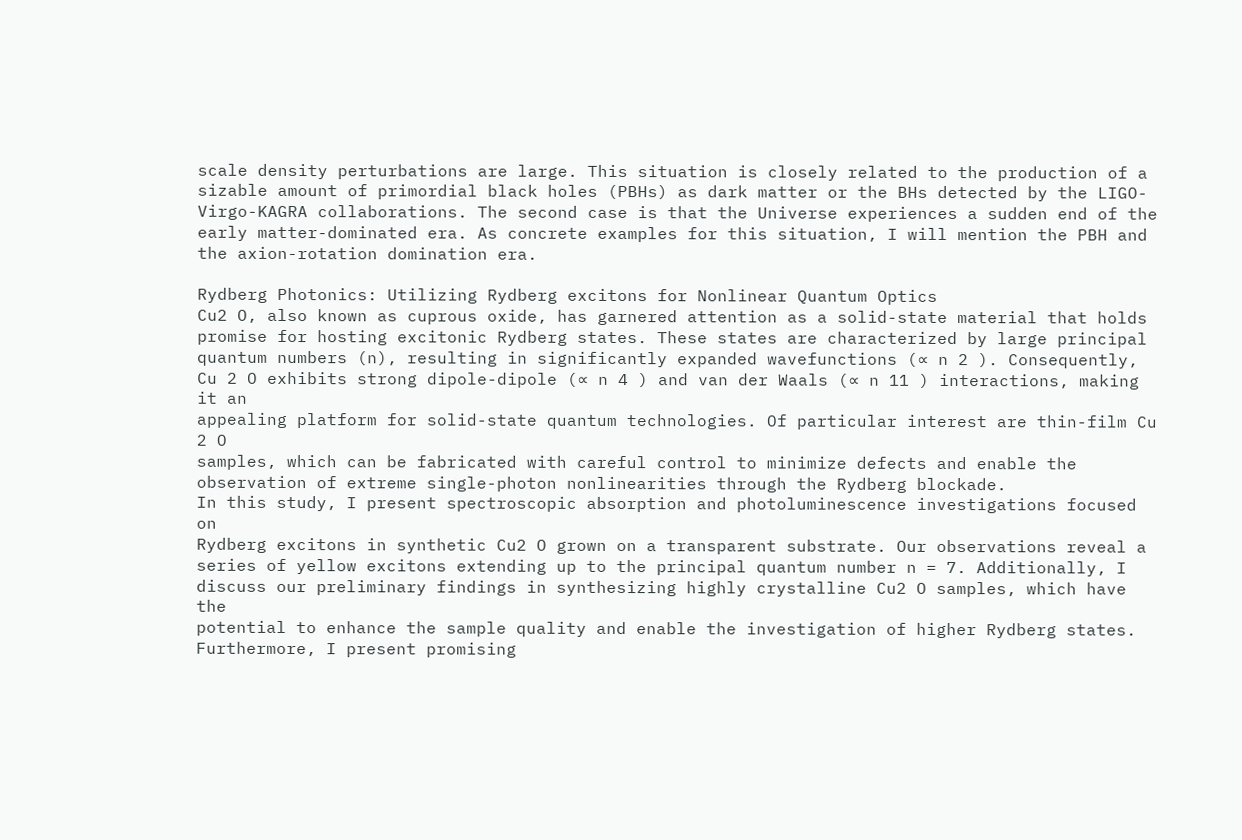scale density perturbations are large. This situation is closely related to the production of a sizable amount of primordial black holes (PBHs) as dark matter or the BHs detected by the LIGO-Virgo-KAGRA collaborations. The second case is that the Universe experiences a sudden end of the early matter-dominated era. As concrete examples for this situation, I will mention the PBH and the axion-rotation domination era.

Rydberg Photonics: Utilizing Rydberg excitons for Nonlinear Quantum Optics
Cu2 O, also known as cuprous oxide, has garnered attention as a solid-state material that holds
promise for hosting excitonic Rydberg states. These states are characterized by large principal
quantum numbers (n), resulting in significantly expanded wavefunctions (∝ n 2 ). Consequently,
Cu 2 O exhibits strong dipole-dipole (∝ n 4 ) and van der Waals (∝ n 11 ) interactions, making it an
appealing platform for solid-state quantum technologies. Of particular interest are thin-film Cu 2 O
samples, which can be fabricated with careful control to minimize defects and enable the
observation of extreme single-photon nonlinearities through the Rydberg blockade.
In this study, I present spectroscopic absorption and photoluminescence investigations focused on
Rydberg excitons in synthetic Cu2 O grown on a transparent substrate. Our observations reveal a
series of yellow excitons extending up to the principal quantum number n = 7. Additionally, I
discuss our preliminary findings in synthesizing highly crystalline Cu2 O samples, which have the
potential to enhance the sample quality and enable the investigation of higher Rydberg states.
Furthermore, I present promising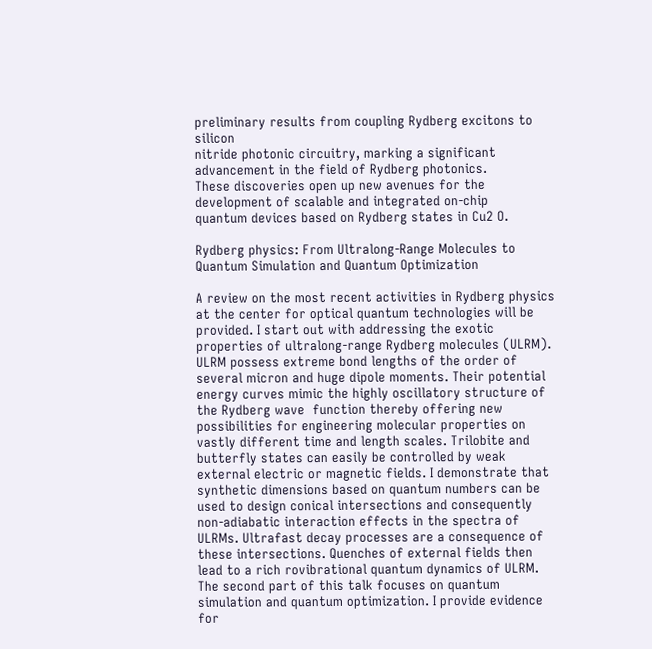preliminary results from coupling Rydberg excitons to silicon
nitride photonic circuitry, marking a significant advancement in the field of Rydberg photonics.
These discoveries open up new avenues for the development of scalable and integrated on-chip
quantum devices based on Rydberg states in Cu2 O.

Rydberg physics: From Ultralong-Range Molecules to Quantum Simulation and Quantum Optimization

A review on the most recent activities in Rydberg physics at the center for optical quantum technologies will be provided. I start out with addressing the exotic properties of ultralong-range Rydberg molecules (ULRM). ULRM possess extreme bond lengths of the order of several micron and huge dipole moments. Their potential energy curves mimic the highly oscillatory structure of the Rydberg wave  function thereby offering new possibilities for engineering molecular properties on vastly different time and length scales. Trilobite and butterfly states can easily be controlled by weak external electric or magnetic fields. I demonstrate that synthetic dimensions based on quantum numbers can be used to design conical intersections and consequently non-adiabatic interaction effects in the spectra of ULRMs. Ultrafast decay processes are a consequence of these intersections. Quenches of external fields then lead to a rich rovibrational quantum dynamics of ULRM.
The second part of this talk focuses on quantum simulation and quantum optimization. I provide evidence for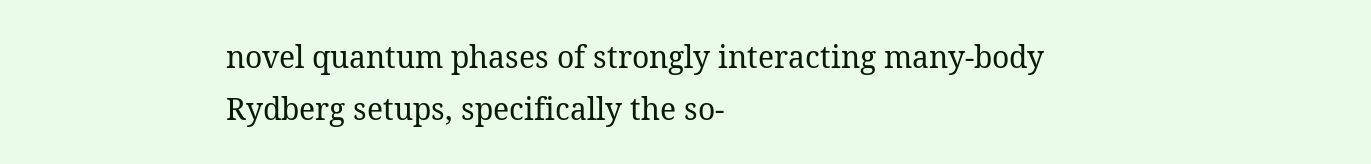novel quantum phases of strongly interacting many-body Rydberg setups, specifically the so-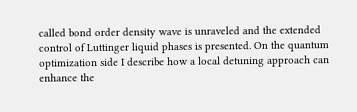called bond order density wave is unraveled and the extended control of Luttinger liquid phases is presented. On the quantum optimization side I describe how a local detuning approach can enhance the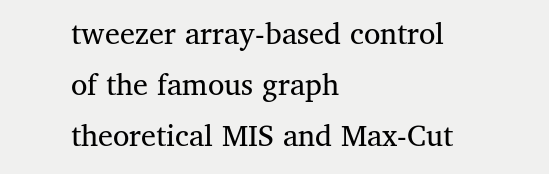tweezer array-based control of the famous graph theoretical MIS and Max-Cut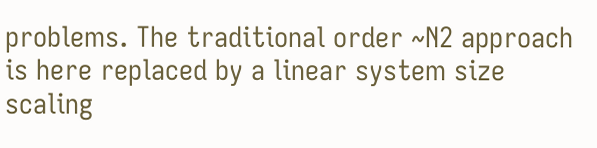problems. The traditional order ~N2 approach is here replaced by a linear system size scaling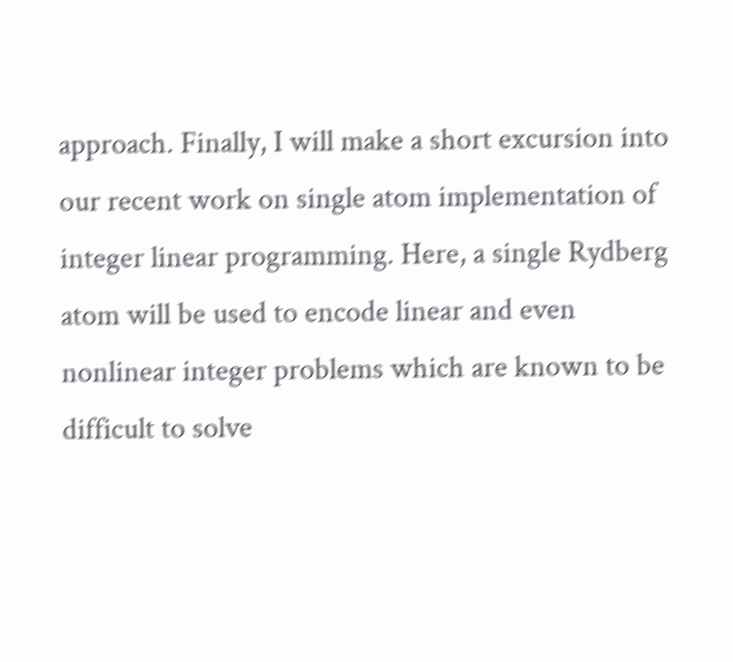approach. Finally, I will make a short excursion into our recent work on single atom implementation of integer linear programming. Here, a single Rydberg atom will be used to encode linear and even nonlinear integer problems which are known to be difficult to solve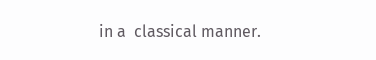in a  classical manner.